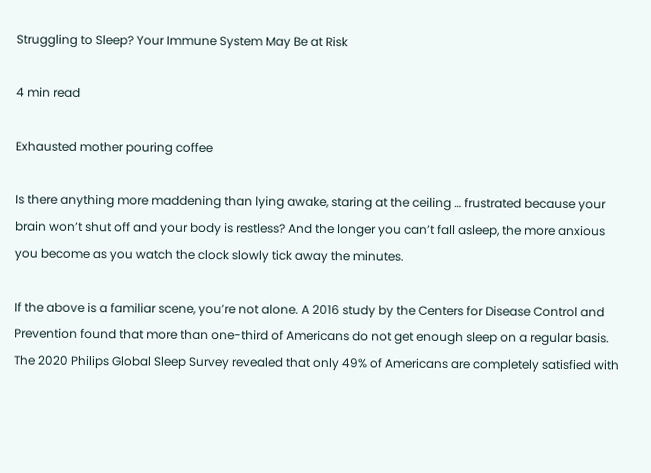Struggling to Sleep? Your Immune System May Be at Risk

4 min read

Exhausted mother pouring coffee

Is there anything more maddening than lying awake, staring at the ceiling … frustrated because your brain won’t shut off and your body is restless? And the longer you can’t fall asleep, the more anxious you become as you watch the clock slowly tick away the minutes.

If the above is a familiar scene, you’re not alone. A 2016 study by the Centers for Disease Control and Prevention found that more than one-third of Americans do not get enough sleep on a regular basis. The 2020 Philips Global Sleep Survey revealed that only 49% of Americans are completely satisfied with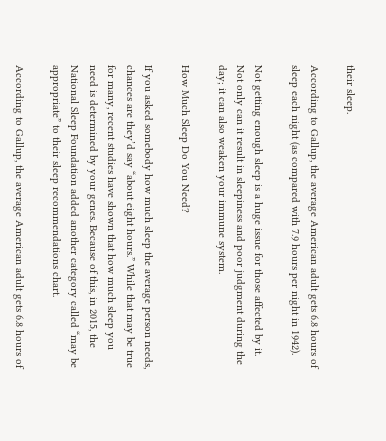their sleep.

According to Gallup, the average American adult gets 6.8 hours of sleep each night (as compared with 7.9 hours per night in 1942).

Not getting enough sleep is a huge issue for those affected by it. Not only can it result in sleepiness and poor judgment during the day; it can also weaken your immune system.

How Much Sleep Do You Need?

If you asked somebody how much sleep the average person needs, chances are they’d say “about eight hours.” While that may be true for many, recent studies have shown that how much sleep you need is determined by your genes. Because of this, in 2015, the National Sleep Foundation added another category called “may be appropriate” to their sleep recommendations chart.

According to Gallup, the average American adult gets 6.8 hours of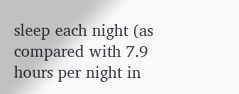sleep each night (as compared with 7.9 hours per night in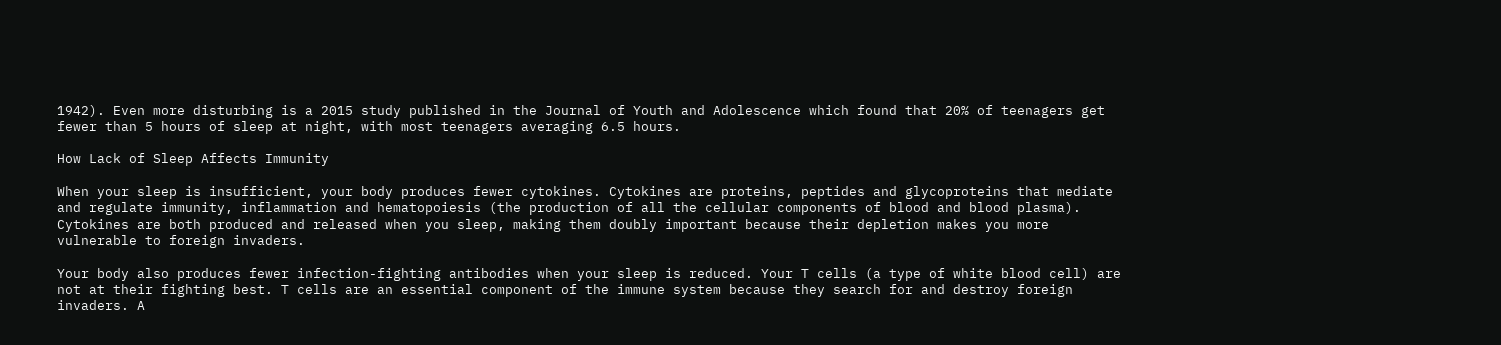1942). Even more disturbing is a 2015 study published in the Journal of Youth and Adolescence which found that 20% of teenagers get fewer than 5 hours of sleep at night, with most teenagers averaging 6.5 hours.

How Lack of Sleep Affects Immunity

When your sleep is insufficient, your body produces fewer cytokines. Cytokines are proteins, peptides and glycoproteins that mediate and regulate immunity, inflammation and hematopoiesis (the production of all the cellular components of blood and blood plasma). Cytokines are both produced and released when you sleep, making them doubly important because their depletion makes you more vulnerable to foreign invaders.

Your body also produces fewer infection-fighting antibodies when your sleep is reduced. Your T cells (a type of white blood cell) are not at their fighting best. T cells are an essential component of the immune system because they search for and destroy foreign invaders. A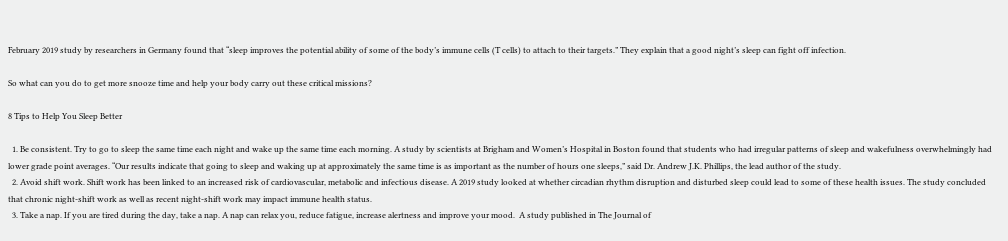February 2019 study by researchers in Germany found that “sleep improves the potential ability of some of the body’s immune cells (T cells) to attach to their targets.” They explain that a good night’s sleep can fight off infection.

So what can you do to get more snooze time and help your body carry out these critical missions?

8 Tips to Help You Sleep Better

  1. Be consistent. Try to go to sleep the same time each night and wake up the same time each morning. A study by scientists at Brigham and Women’s Hospital in Boston found that students who had irregular patterns of sleep and wakefulness overwhelmingly had lower grade point averages. “Our results indicate that going to sleep and waking up at approximately the same time is as important as the number of hours one sleeps,” said Dr. Andrew J.K. Phillips, the lead author of the study.
  2. Avoid shift work. Shift work has been linked to an increased risk of cardiovascular, metabolic and infectious disease. A 2019 study looked at whether circadian rhythm disruption and disturbed sleep could lead to some of these health issues. The study concluded that chronic night-shift work as well as recent night-shift work may impact immune health status.
  3. Take a nap. If you are tired during the day, take a nap. A nap can relax you, reduce fatigue, increase alertness and improve your mood.  A study published in The Journal of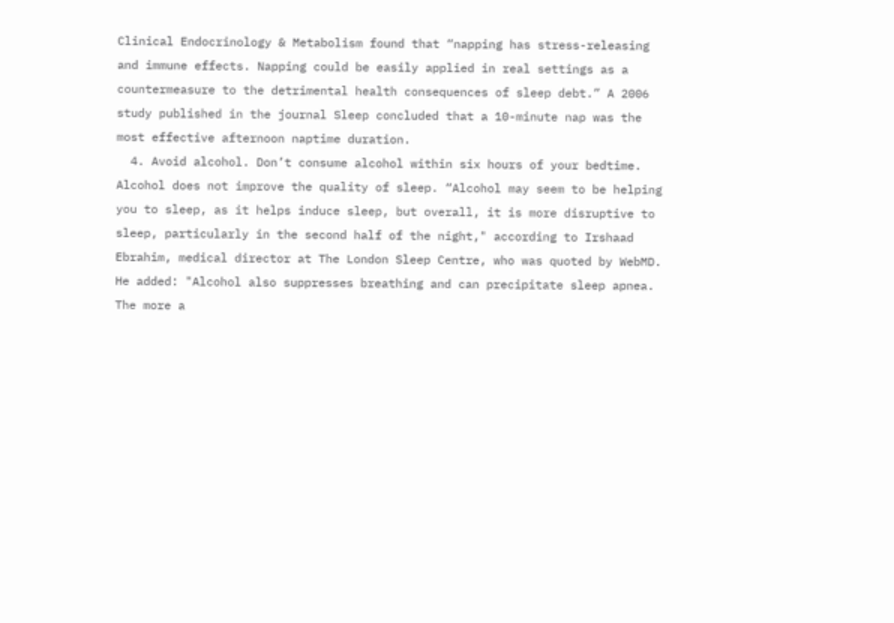Clinical Endocrinology & Metabolism found that “napping has stress-releasing and immune effects. Napping could be easily applied in real settings as a countermeasure to the detrimental health consequences of sleep debt.” A 2006 study published in the journal Sleep concluded that a 10-minute nap was the most effective afternoon naptime duration.
  4. Avoid alcohol. Don’t consume alcohol within six hours of your bedtime. Alcohol does not improve the quality of sleep. “Alcohol may seem to be helping you to sleep, as it helps induce sleep, but overall, it is more disruptive to sleep, particularly in the second half of the night," according to Irshaad Ebrahim, medical director at The London Sleep Centre, who was quoted by WebMD. He added: "Alcohol also suppresses breathing and can precipitate sleep apnea. The more a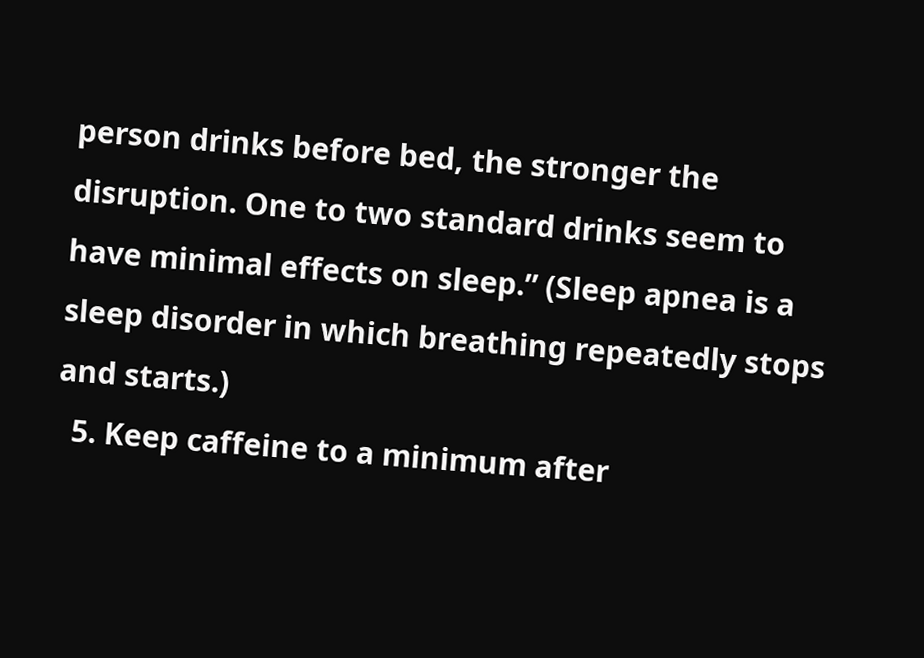person drinks before bed, the stronger the disruption. One to two standard drinks seem to have minimal effects on sleep.” (Sleep apnea is a sleep disorder in which breathing repeatedly stops and starts.)
  5. Keep caffeine to a minimum after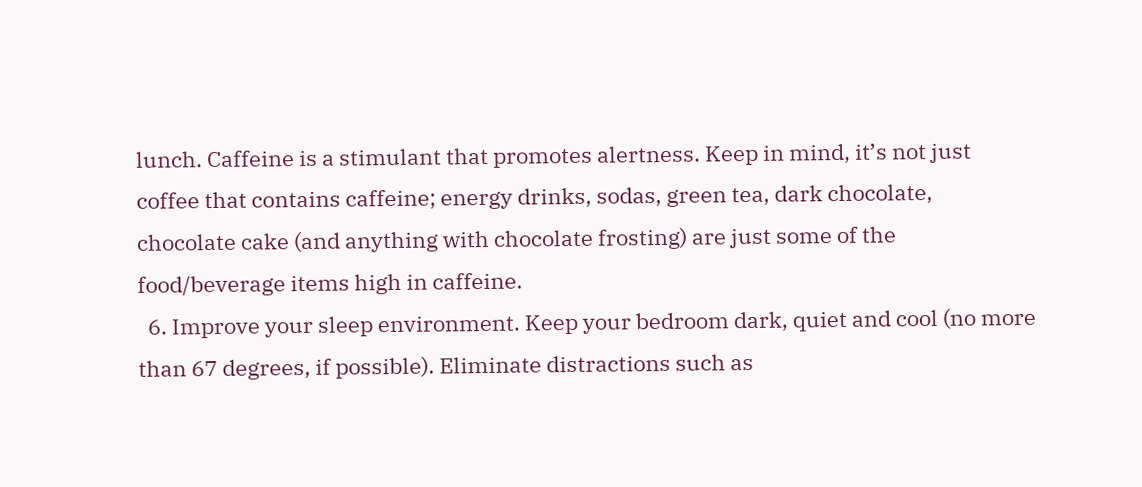lunch. Caffeine is a stimulant that promotes alertness. Keep in mind, it’s not just coffee that contains caffeine; energy drinks, sodas, green tea, dark chocolate, chocolate cake (and anything with chocolate frosting) are just some of the food/beverage items high in caffeine.
  6. Improve your sleep environment. Keep your bedroom dark, quiet and cool (no more than 67 degrees, if possible). Eliminate distractions such as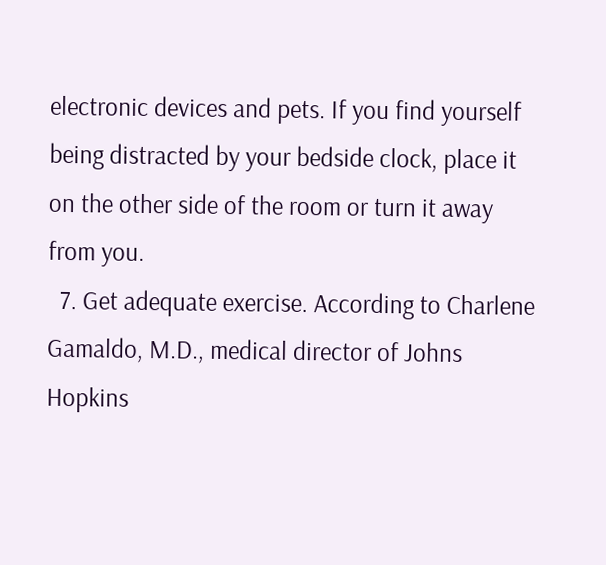electronic devices and pets. If you find yourself being distracted by your bedside clock, place it on the other side of the room or turn it away from you.
  7. Get adequate exercise. According to Charlene Gamaldo, M.D., medical director of Johns Hopkins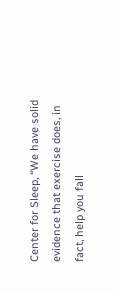Center for Sleep, “We have solid evidence that exercise does, in fact, help you fall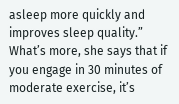asleep more quickly and improves sleep quality.” What’s more, she says that if you engage in 30 minutes of moderate exercise, it’s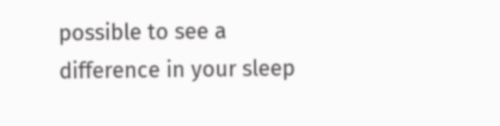possible to see a difference in your sleep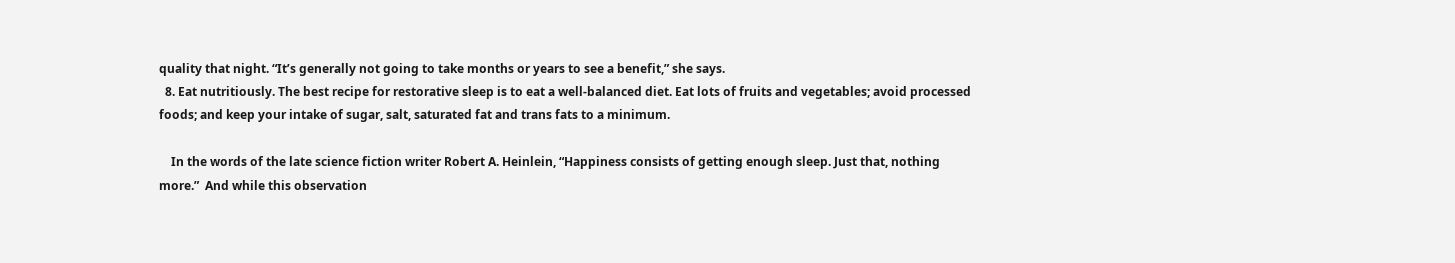quality that night. “It’s generally not going to take months or years to see a benefit,” she says.
  8. Eat nutritiously. The best recipe for restorative sleep is to eat a well-balanced diet. Eat lots of fruits and vegetables; avoid processed foods; and keep your intake of sugar, salt, saturated fat and trans fats to a minimum.

    In the words of the late science fiction writer Robert A. Heinlein, “Happiness consists of getting enough sleep. Just that, nothing more.”  And while this observation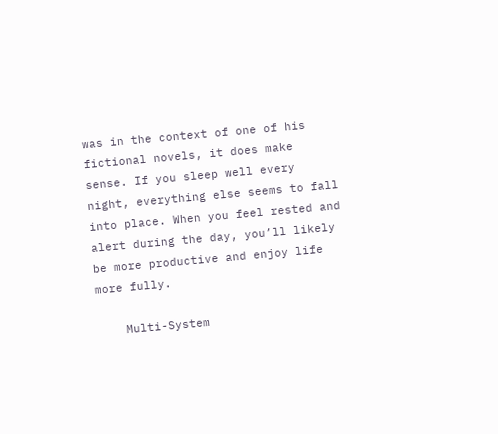was in the context of one of his fictional novels, it does make sense. If you sleep well every night, everything else seems to fall into place. When you feel rested and alert during the day, you’ll likely be more productive and enjoy life more fully.

    Multi-System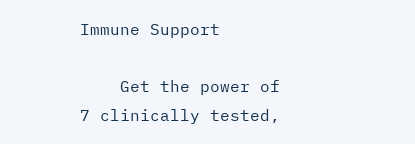Immune Support

    Get the power of 7 clinically tested,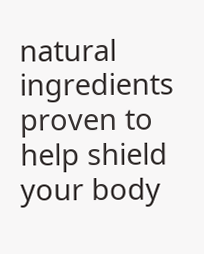natural ingredients proven to help shield your body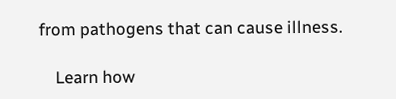from pathogens that can cause illness.

    Learn how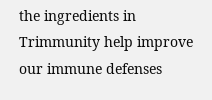the ingredients in Trimmunity help improve our immune defenses